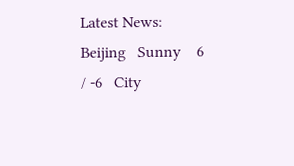Latest News:
Beijing   Sunny    6 / -6   City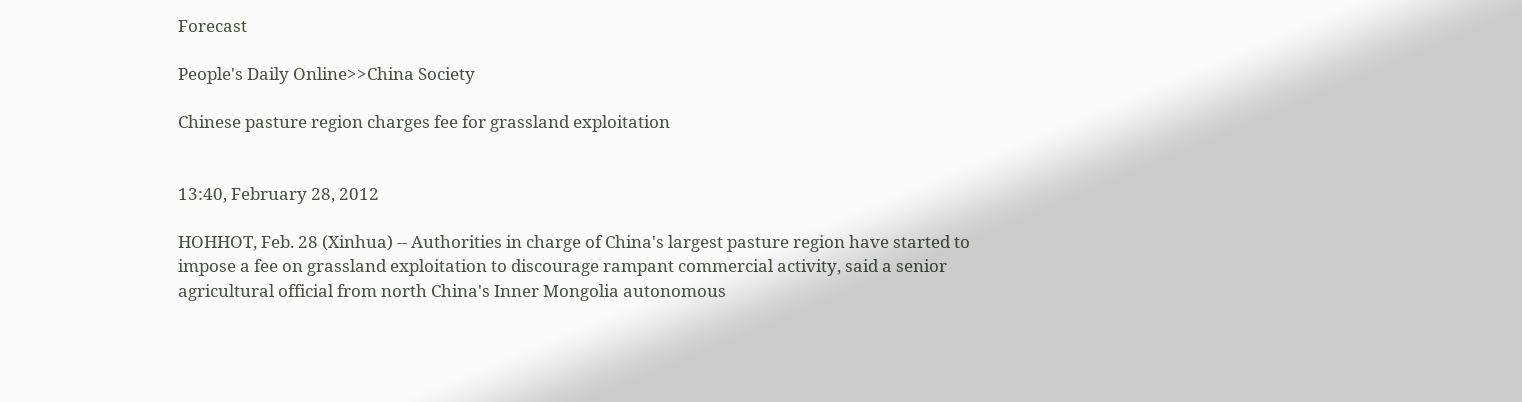Forecast

People's Daily Online>>China Society

Chinese pasture region charges fee for grassland exploitation


13:40, February 28, 2012

HOHHOT, Feb. 28 (Xinhua) -- Authorities in charge of China's largest pasture region have started to impose a fee on grassland exploitation to discourage rampant commercial activity, said a senior agricultural official from north China's Inner Mongolia autonomous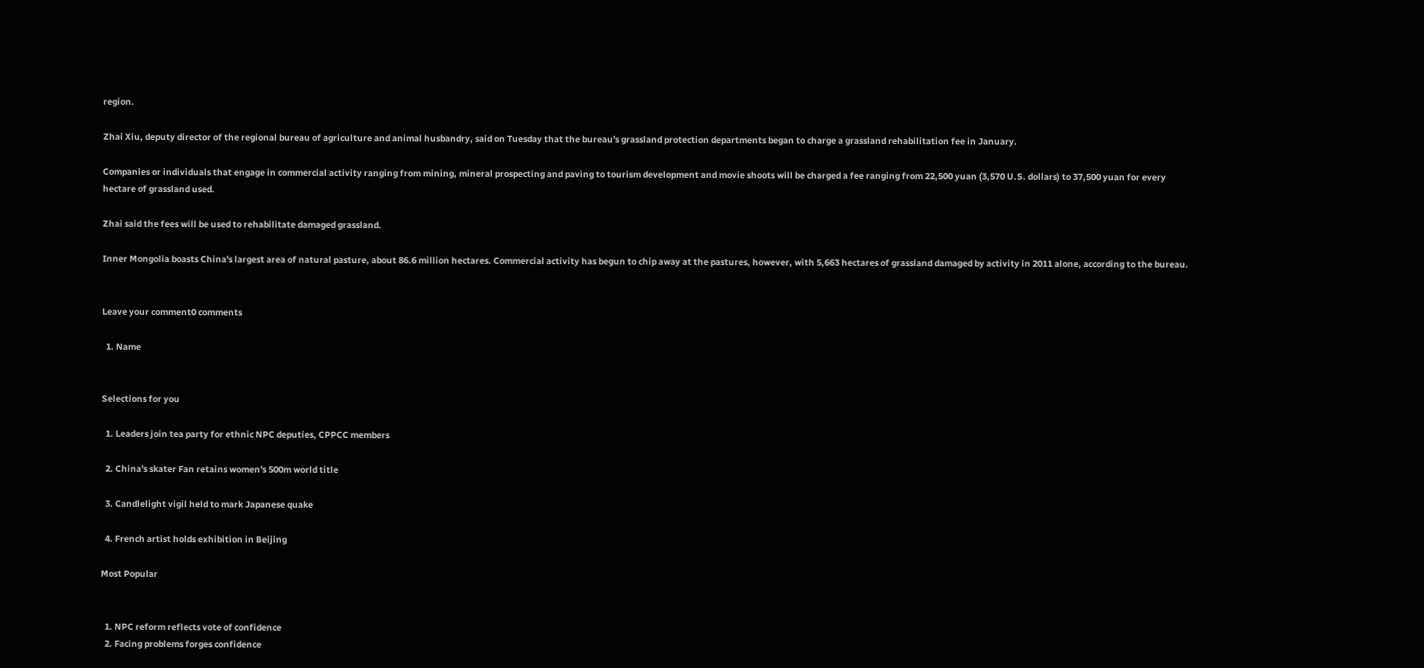region.

Zhai Xiu, deputy director of the regional bureau of agriculture and animal husbandry, said on Tuesday that the bureau's grassland protection departments began to charge a grassland rehabilitation fee in January.

Companies or individuals that engage in commercial activity ranging from mining, mineral prospecting and paving to tourism development and movie shoots will be charged a fee ranging from 22,500 yuan (3,570 U.S. dollars) to 37,500 yuan for every hectare of grassland used.

Zhai said the fees will be used to rehabilitate damaged grassland.

Inner Mongolia boasts China's largest area of natural pasture, about 86.6 million hectares. Commercial activity has begun to chip away at the pastures, however, with 5,663 hectares of grassland damaged by activity in 2011 alone, according to the bureau.


Leave your comment0 comments

  1. Name


Selections for you

  1. Leaders join tea party for ethnic NPC deputies, CPPCC members

  2. China's skater Fan retains women's 500m world title

  3. Candlelight vigil held to mark Japanese quake

  4. French artist holds exhibition in Beijing

Most Popular


  1. NPC reform reflects vote of confidence
  2. Facing problems forges confidence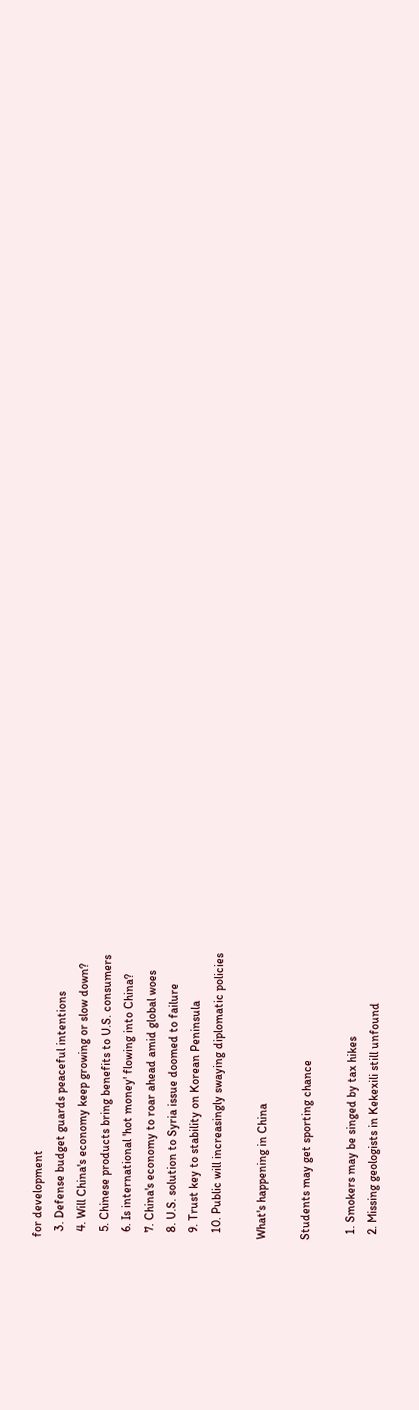for development
  3. Defense budget guards peaceful intentions
  4. Will China's economy keep growing or slow down?
  5. Chinese products bring benefits to U.S. consumers
  6. Is international 'hot money' flowing into China?
  7. China's economy to roar ahead amid global woes
  8. U.S. solution to Syria issue doomed to failure
  9. Trust key to stability on Korean Peninsula
  10. Public will increasingly swaying diplomatic policies

What's happening in China

Students may get sporting chance

  1. Smokers may be singed by tax hikes
  2. Missing geologists in Kekexili still unfound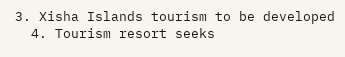3. Xisha Islands tourism to be developed
  4. Tourism resort seeks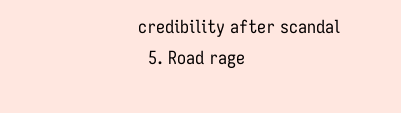credibility after scandal
  5. Road rage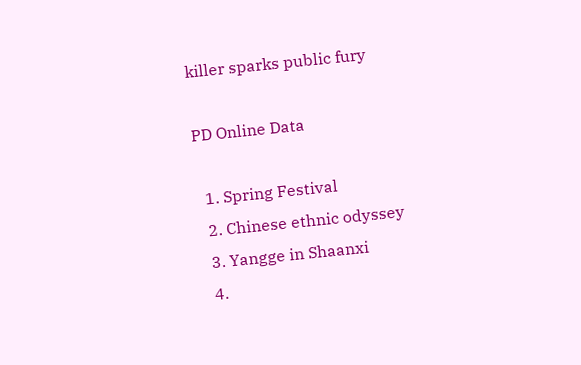killer sparks public fury

PD Online Data

  1. Spring Festival
  2. Chinese ethnic odyssey
  3. Yangge in Shaanxi
  4.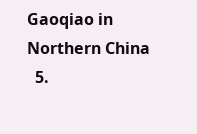Gaoqiao in Northern China
  5.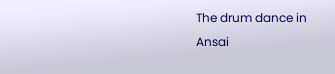The drum dance in Ansai